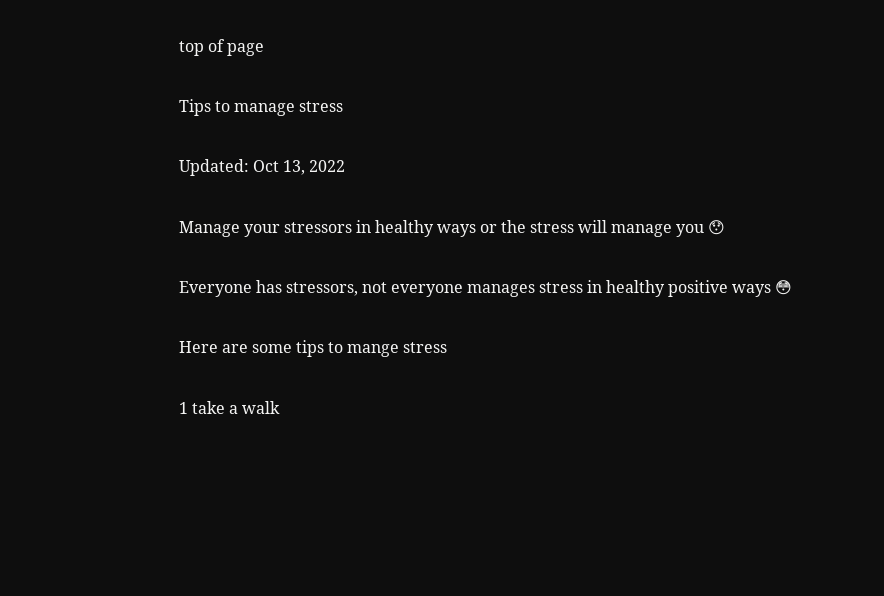top of page

Tips to manage stress

Updated: Oct 13, 2022

Manage your stressors in healthy ways or the stress will manage you 😯

Everyone has stressors, not everyone manages stress in healthy positive ways 😳

Here are some tips to mange stress

1 take a walk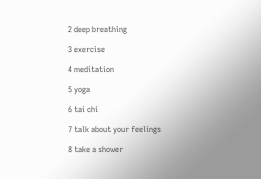2 deep breathing

3 exercise

4 meditation

5 yoga

6 tai chi

7 talk about your feelings

8 take a shower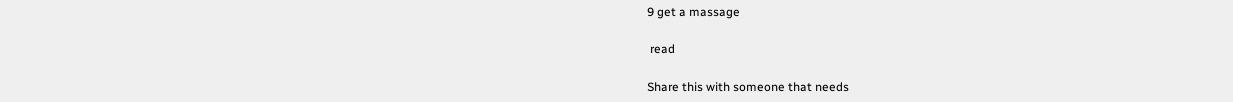9 get a massage

 read

Share this with someone that needs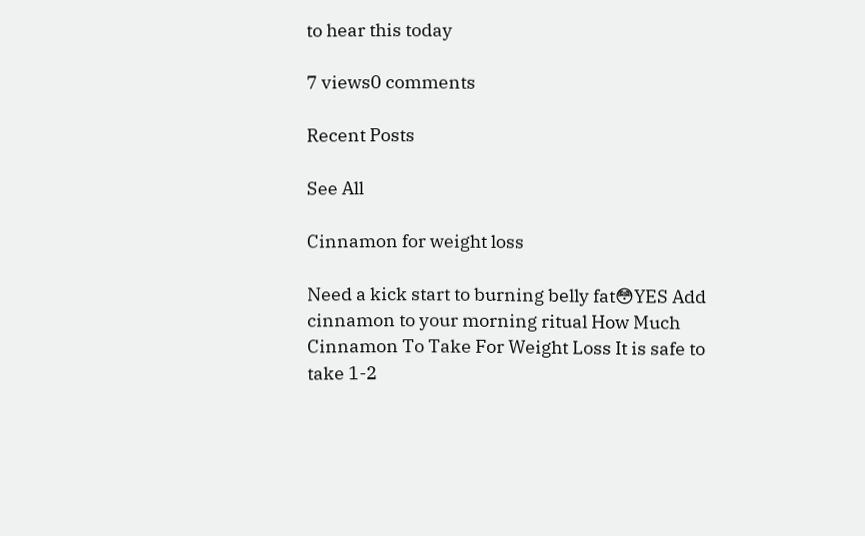to hear this today

7 views0 comments

Recent Posts

See All

Cinnamon for weight loss

Need a kick start to burning belly fat😳YES Add cinnamon to your morning ritual How Much Cinnamon To Take For Weight Loss It is safe to take 1-2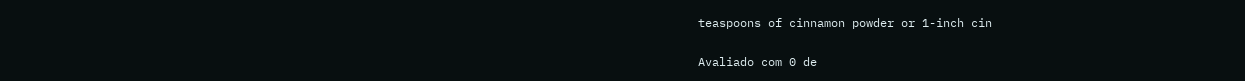teaspoons of cinnamon powder or 1-inch cin


Avaliado com 0 de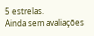5 estrelas.
Ainda sem avaliações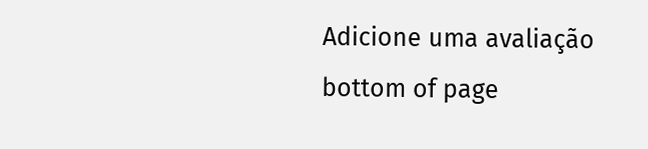Adicione uma avaliação
bottom of page